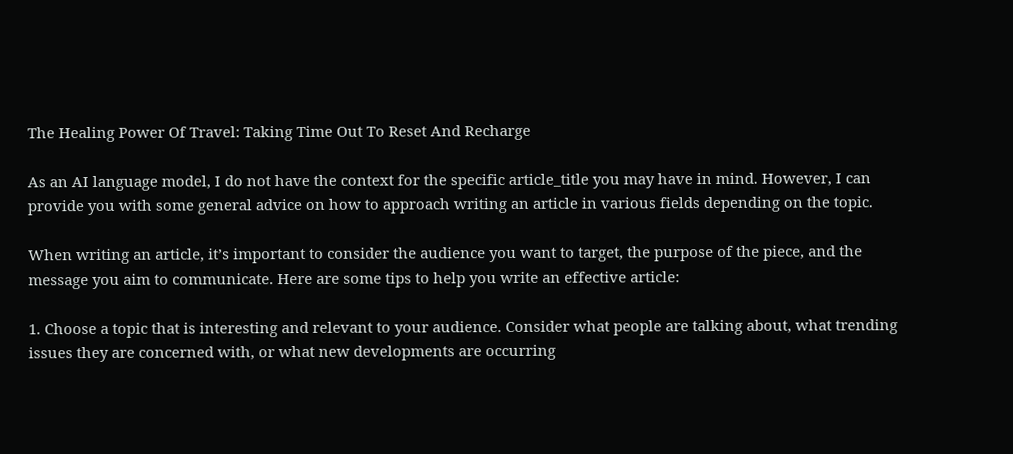The Healing Power Of Travel: Taking Time Out To Reset And Recharge

As an AI language model, I do not have the context for the specific article_title you may have in mind. However, I can provide you with some general advice on how to approach writing an article in various fields depending on the topic.

When writing an article, it’s important to consider the audience you want to target, the purpose of the piece, and the message you aim to communicate. Here are some tips to help you write an effective article:

1. Choose a topic that is interesting and relevant to your audience. Consider what people are talking about, what trending issues they are concerned with, or what new developments are occurring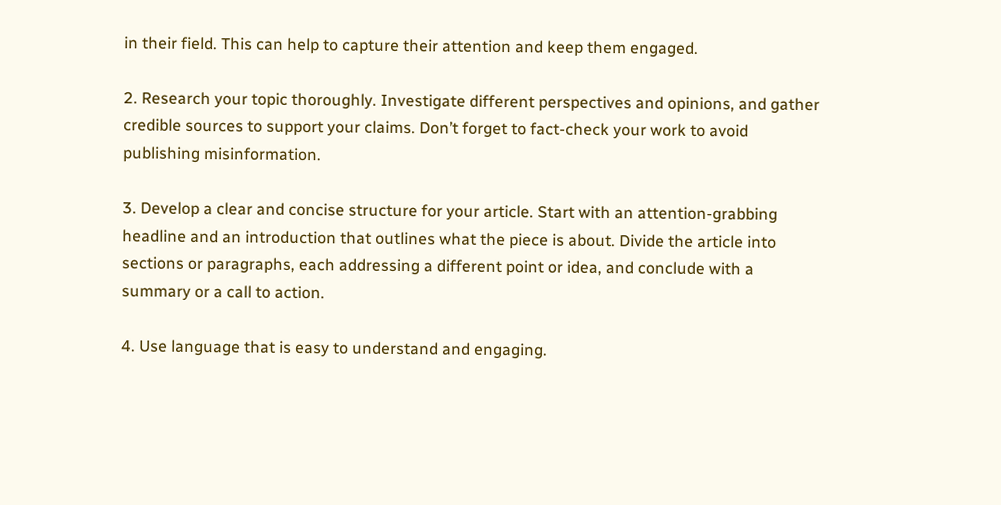in their field. This can help to capture their attention and keep them engaged.

2. Research your topic thoroughly. Investigate different perspectives and opinions, and gather credible sources to support your claims. Don’t forget to fact-check your work to avoid publishing misinformation.

3. Develop a clear and concise structure for your article. Start with an attention-grabbing headline and an introduction that outlines what the piece is about. Divide the article into sections or paragraphs, each addressing a different point or idea, and conclude with a summary or a call to action.

4. Use language that is easy to understand and engaging.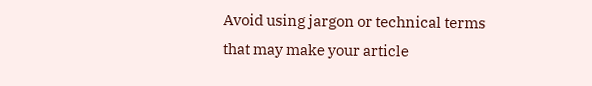Avoid using jargon or technical terms that may make your article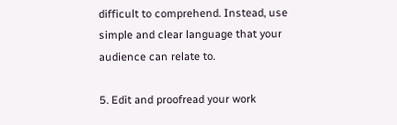difficult to comprehend. Instead, use simple and clear language that your audience can relate to.

5. Edit and proofread your work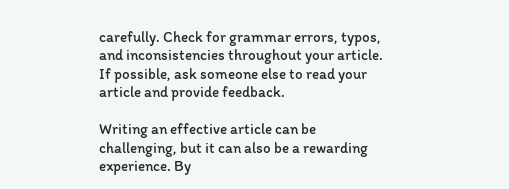carefully. Check for grammar errors, typos, and inconsistencies throughout your article. If possible, ask someone else to read your article and provide feedback.

Writing an effective article can be challenging, but it can also be a rewarding experience. By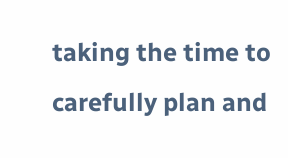taking the time to carefully plan and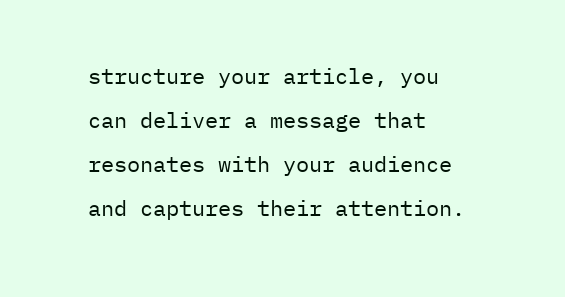structure your article, you can deliver a message that resonates with your audience and captures their attention.